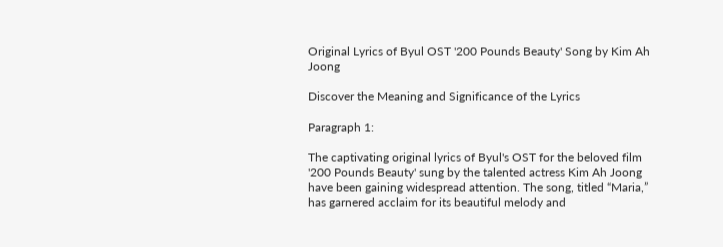Original Lyrics of Byul OST '200 Pounds Beauty' Song by Kim Ah Joong

Discover the Meaning and Significance of the Lyrics

Paragraph 1:

The captivating original lyrics of Byul's OST for the beloved film '200 Pounds Beauty' sung by the talented actress Kim Ah Joong have been gaining widespread attention. The song, titled “Maria,” has garnered acclaim for its beautiful melody and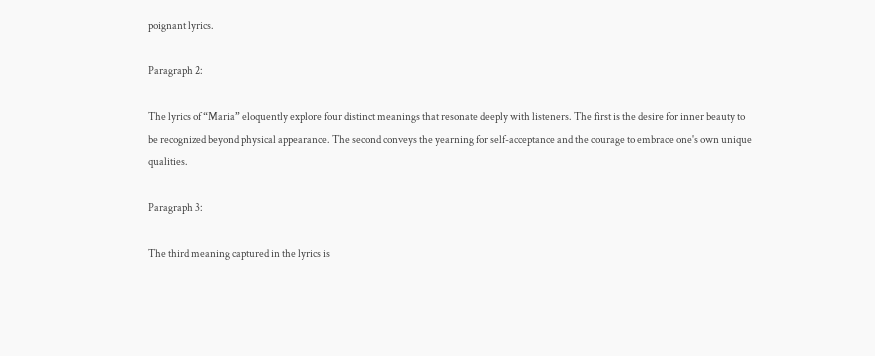poignant lyrics.

Paragraph 2:

The lyrics of “Maria” eloquently explore four distinct meanings that resonate deeply with listeners. The first is the desire for inner beauty to be recognized beyond physical appearance. The second conveys the yearning for self-acceptance and the courage to embrace one's own unique qualities.

Paragraph 3:

The third meaning captured in the lyrics is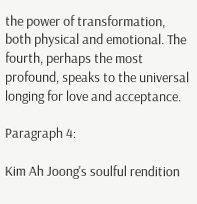the power of transformation, both physical and emotional. The fourth, perhaps the most profound, speaks to the universal longing for love and acceptance.

Paragraph 4:

Kim Ah Joong's soulful rendition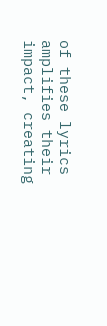of these lyrics amplifies their impact, creating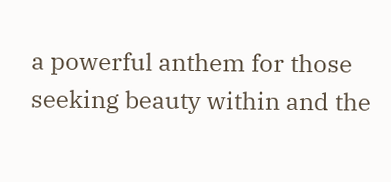a powerful anthem for those seeking beauty within and the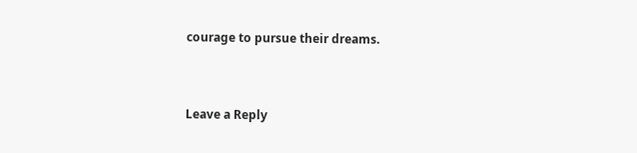courage to pursue their dreams.


Leave a Reply